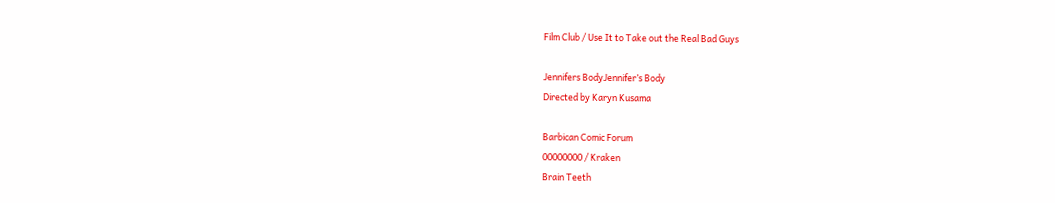Film Club / Use It to Take out the Real Bad Guys

Jennifers BodyJennifer’s Body
Directed by Karyn Kusama

Barbican Comic Forum
00000000 / Kraken
Brain Teeth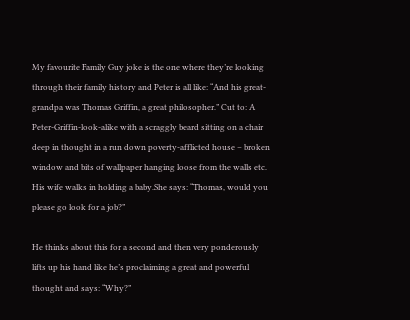My favourite Family Guy joke is the one where they’re looking through their family history and Peter is all like: “And his great-grandpa was Thomas Griffin, a great philosopher.” Cut to: A Peter-Griffin-look-alike with a scraggly beard sitting on a chair deep in thought in a run down poverty-afflicted house – broken window and bits of wallpaper hanging loose from the walls etc. His wife walks in holding a baby.She says: “Thomas, would you please go look for a job?”

He thinks about this for a second and then very ponderously lifts up his hand like he’s proclaiming a great and powerful thought and says: “Why?”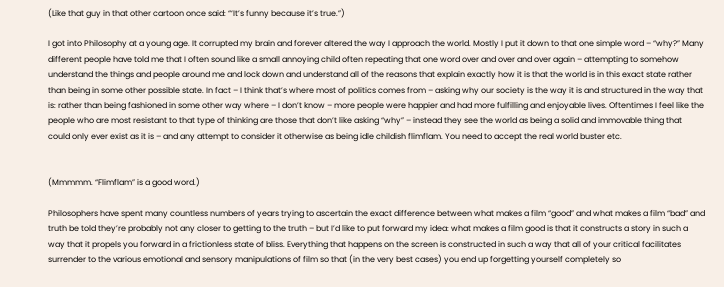(Like that guy in that other cartoon once said: “‘It’s funny because it’s true.”)

I got into Philosophy at a young age. It corrupted my brain and forever altered the way I approach the world. Mostly I put it down to that one simple word – “why?” Many different people have told me that I often sound like a small annoying child often repeating that one word over and over and over again – attempting to somehow understand the things and people around me and lock down and understand all of the reasons that explain exactly how it is that the world is in this exact state rather than being in some other possible state. In fact – I think that’s where most of politics comes from – asking why our society is the way it is and structured in the way that is: rather than being fashioned in some other way where – I don’t know – more people were happier and had more fulfilling and enjoyable lives. Oftentimes I feel like the people who are most resistant to that type of thinking are those that don’t like asking “why” – instead they see the world as being a solid and immovable thing that could only ever exist as it is – and any attempt to consider it otherwise as being idle childish flimflam. You need to accept the real world buster etc.


(Mmmmm. “Flimflam” is a good word.)

Philosophers have spent many countless numbers of years trying to ascertain the exact difference between what makes a film “good” and what makes a film “bad” and truth be told they’re probably not any closer to getting to the truth – but I’d like to put forward my idea: what makes a film good is that it constructs a story in such a way that it propels you forward in a frictionless state of bliss. Everything that happens on the screen is constructed in such a way that all of your critical facilitates surrender to the various emotional and sensory manipulations of film so that (in the very best cases) you end up forgetting yourself completely so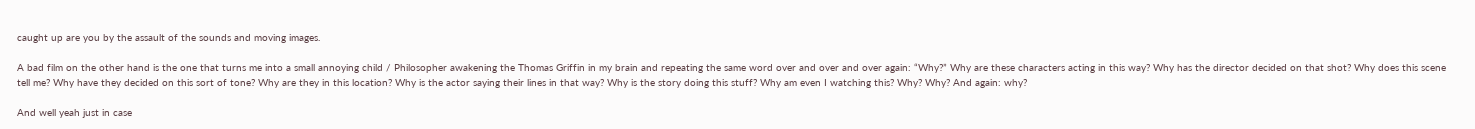caught up are you by the assault of the sounds and moving images.

A bad film on the other hand is the one that turns me into a small annoying child / Philosopher awakening the Thomas Griffin in my brain and repeating the same word over and over and over again: “Why?” Why are these characters acting in this way? Why has the director decided on that shot? Why does this scene tell me? Why have they decided on this sort of tone? Why are they in this location? Why is the actor saying their lines in that way? Why is the story doing this stuff? Why am even I watching this? Why? Why? And again: why?

And well yeah just in case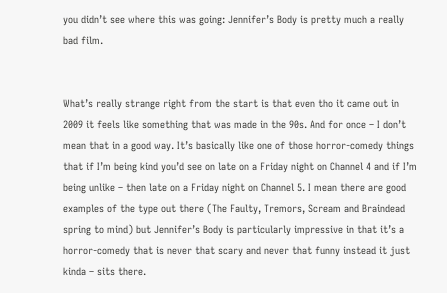you didn’t see where this was going: Jennifer’s Body is pretty much a really bad film.


What’s really strange right from the start is that even tho it came out in 2009 it feels like something that was made in the 90s. And for once – I don’t mean that in a good way. It’s basically like one of those horror-comedy things that if I’m being kind you’d see on late on a Friday night on Channel 4 and if I’m being unlike – then late on a Friday night on Channel 5. I mean there are good examples of the type out there (The Faulty, Tremors, Scream and Braindead spring to mind) but Jennifer’s Body is particularly impressive in that it’s a horror-comedy that is never that scary and never that funny instead it just kinda – sits there.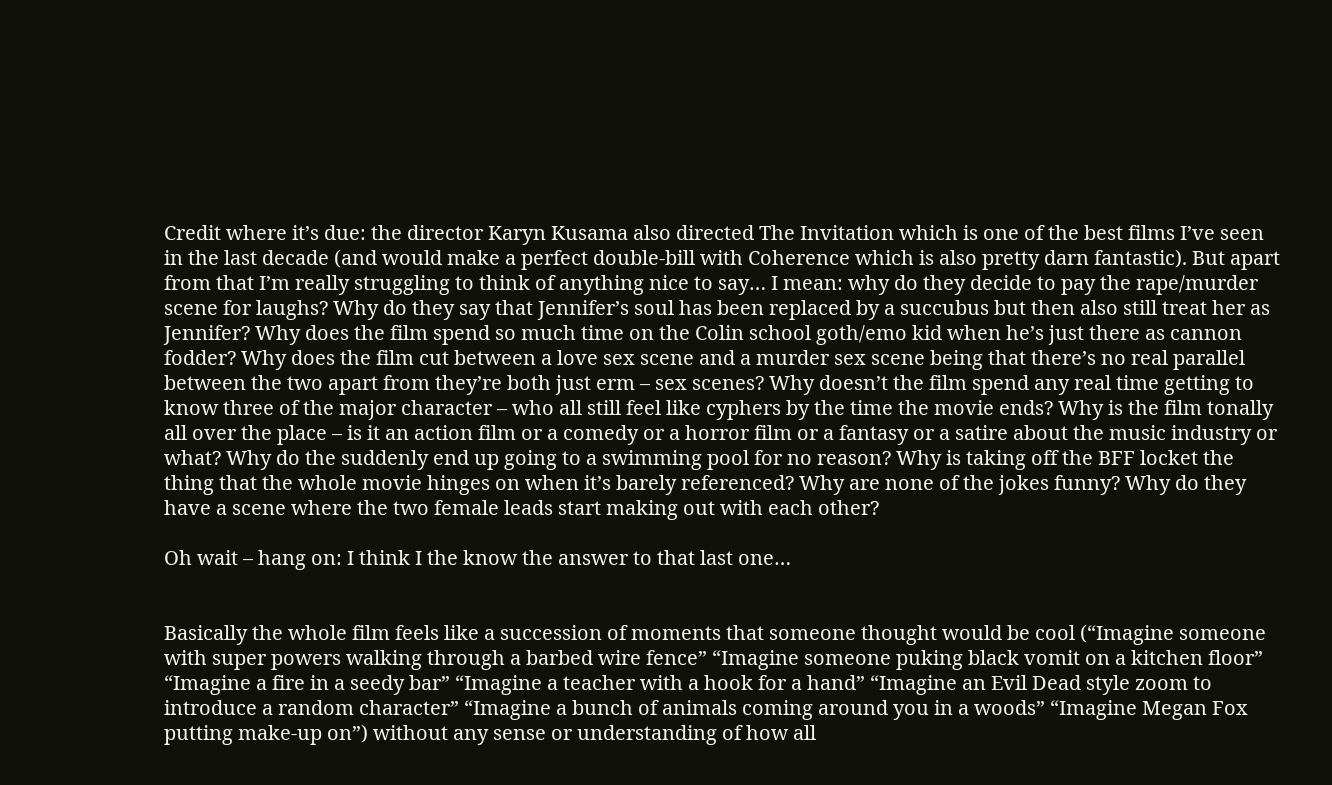Credit where it’s due: the director Karyn Kusama also directed The Invitation which is one of the best films I’ve seen in the last decade (and would make a perfect double-bill with Coherence which is also pretty darn fantastic). But apart from that I’m really struggling to think of anything nice to say… I mean: why do they decide to pay the rape/murder scene for laughs? Why do they say that Jennifer’s soul has been replaced by a succubus but then also still treat her as Jennifer? Why does the film spend so much time on the Colin school goth/emo kid when he’s just there as cannon fodder? Why does the film cut between a love sex scene and a murder sex scene being that there’s no real parallel between the two apart from they’re both just erm – sex scenes? Why doesn’t the film spend any real time getting to know three of the major character – who all still feel like cyphers by the time the movie ends? Why is the film tonally all over the place – is it an action film or a comedy or a horror film or a fantasy or a satire about the music industry or what? Why do the suddenly end up going to a swimming pool for no reason? Why is taking off the BFF locket the thing that the whole movie hinges on when it’s barely referenced? Why are none of the jokes funny? Why do they have a scene where the two female leads start making out with each other?

Oh wait – hang on: I think I the know the answer to that last one…


Basically the whole film feels like a succession of moments that someone thought would be cool (“Imagine someone with super powers walking through a barbed wire fence” “Imagine someone puking black vomit on a kitchen floor” “Imagine a fire in a seedy bar” “Imagine a teacher with a hook for a hand” “Imagine an Evil Dead style zoom to introduce a random character” “Imagine a bunch of animals coming around you in a woods” “Imagine Megan Fox putting make-up on”) without any sense or understanding of how all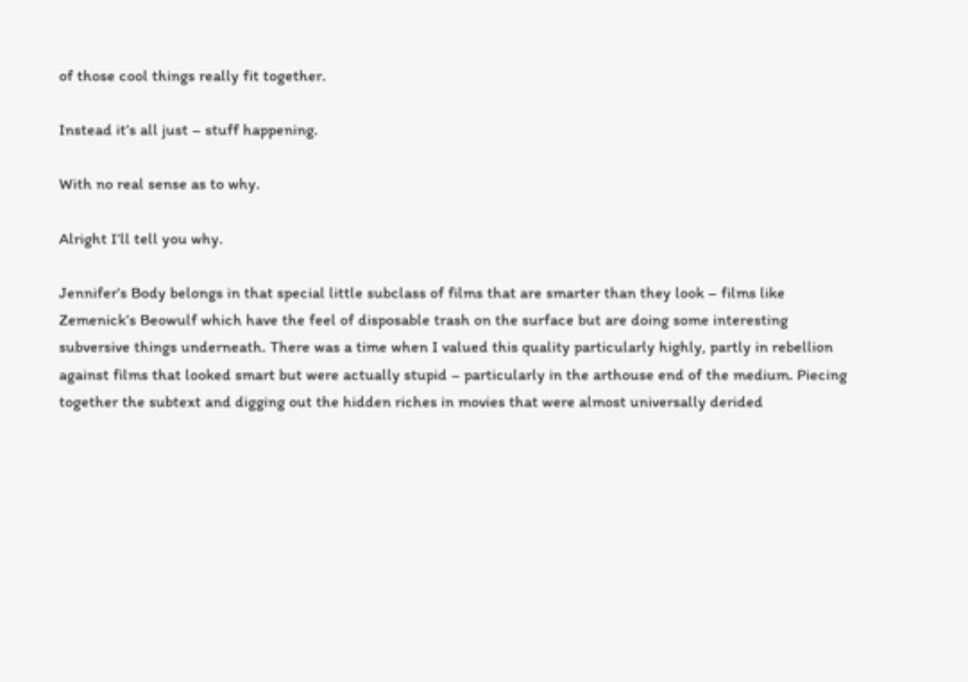of those cool things really fit together.

Instead it’s all just – stuff happening.

With no real sense as to why.

Alright I’ll tell you why.

Jennifer’s Body belongs in that special little subclass of films that are smarter than they look – films like Zemenick’s Beowulf which have the feel of disposable trash on the surface but are doing some interesting subversive things underneath. There was a time when I valued this quality particularly highly, partly in rebellion against films that looked smart but were actually stupid – particularly in the arthouse end of the medium. Piecing together the subtext and digging out the hidden riches in movies that were almost universally derided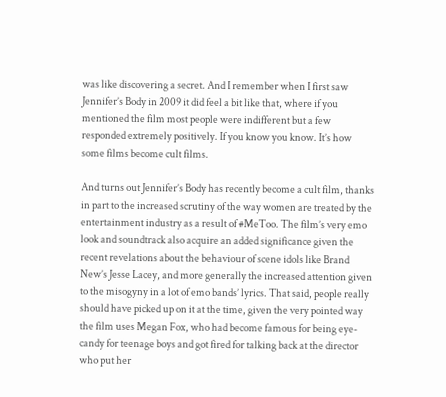was like discovering a secret. And I remember when I first saw Jennifer’s Body in 2009 it did feel a bit like that, where if you mentioned the film most people were indifferent but a few responded extremely positively. If you know you know. It’s how some films become cult films.

And turns out Jennifer’s Body has recently become a cult film, thanks in part to the increased scrutiny of the way women are treated by the entertainment industry as a result of #MeToo. The film’s very emo look and soundtrack also acquire an added significance given the recent revelations about the behaviour of scene idols like Brand New’s Jesse Lacey, and more generally the increased attention given to the misogyny in a lot of emo bands’ lyrics. That said, people really should have picked up on it at the time, given the very pointed way the film uses Megan Fox, who had become famous for being eye-candy for teenage boys and got fired for talking back at the director who put her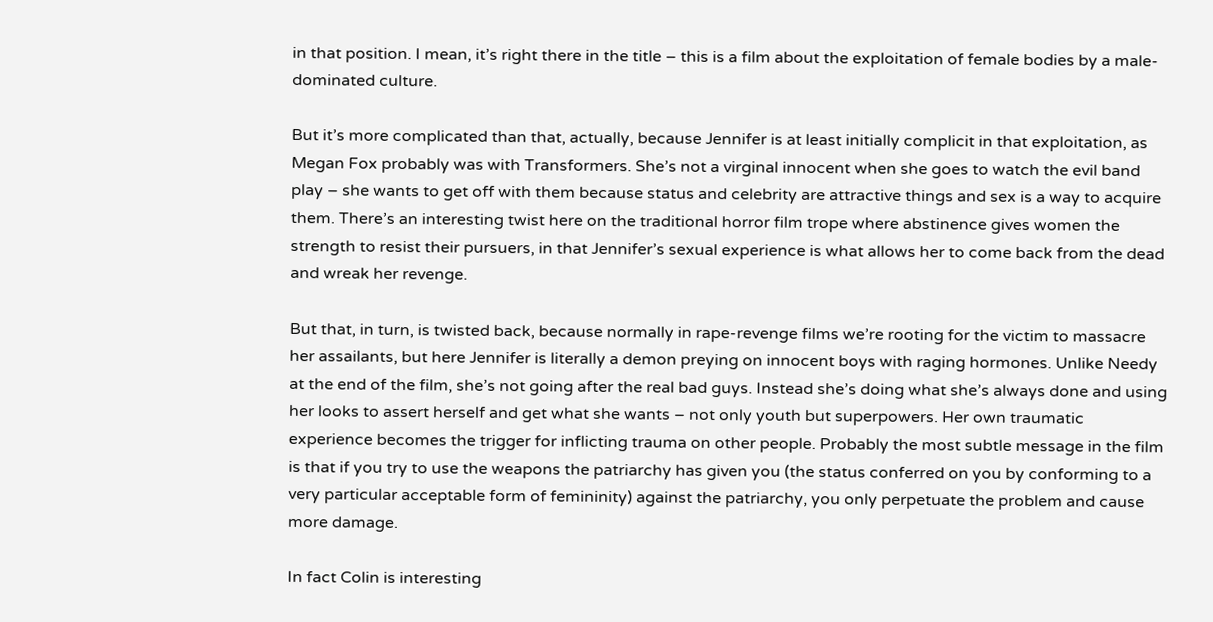in that position. I mean, it’s right there in the title – this is a film about the exploitation of female bodies by a male-dominated culture.

But it’s more complicated than that, actually, because Jennifer is at least initially complicit in that exploitation, as Megan Fox probably was with Transformers. She’s not a virginal innocent when she goes to watch the evil band play – she wants to get off with them because status and celebrity are attractive things and sex is a way to acquire them. There’s an interesting twist here on the traditional horror film trope where abstinence gives women the strength to resist their pursuers, in that Jennifer’s sexual experience is what allows her to come back from the dead and wreak her revenge.

But that, in turn, is twisted back, because normally in rape-revenge films we’re rooting for the victim to massacre her assailants, but here Jennifer is literally a demon preying on innocent boys with raging hormones. Unlike Needy at the end of the film, she’s not going after the real bad guys. Instead she’s doing what she’s always done and using her looks to assert herself and get what she wants – not only youth but superpowers. Her own traumatic experience becomes the trigger for inflicting trauma on other people. Probably the most subtle message in the film is that if you try to use the weapons the patriarchy has given you (the status conferred on you by conforming to a very particular acceptable form of femininity) against the patriarchy, you only perpetuate the problem and cause more damage.

In fact Colin is interesting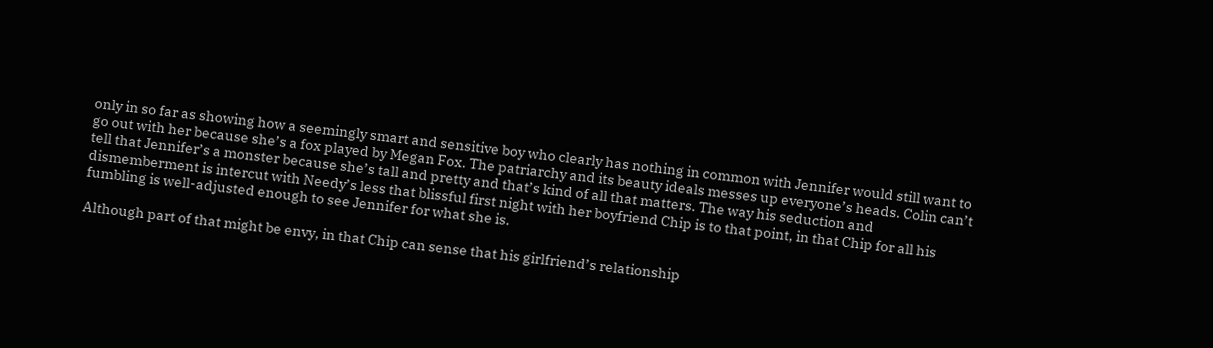only in so far as showing how a seemingly smart and sensitive boy who clearly has nothing in common with Jennifer would still want to go out with her because she’s a fox played by Megan Fox. The patriarchy and its beauty ideals messes up everyone’s heads. Colin can’t tell that Jennifer’s a monster because she’s tall and pretty and that’s kind of all that matters. The way his seduction and dismemberment is intercut with Needy’s less that blissful first night with her boyfriend Chip is to that point, in that Chip for all his fumbling is well-adjusted enough to see Jennifer for what she is.

Although part of that might be envy, in that Chip can sense that his girlfriend’s relationship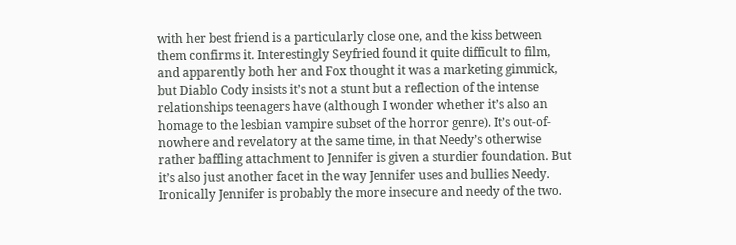with her best friend is a particularly close one, and the kiss between them confirms it. Interestingly Seyfried found it quite difficult to film, and apparently both her and Fox thought it was a marketing gimmick, but Diablo Cody insists it’s not a stunt but a reflection of the intense relationships teenagers have (although I wonder whether it’s also an homage to the lesbian vampire subset of the horror genre). It’s out-of-nowhere and revelatory at the same time, in that Needy’s otherwise rather baffling attachment to Jennifer is given a sturdier foundation. But it’s also just another facet in the way Jennifer uses and bullies Needy. Ironically Jennifer is probably the more insecure and needy of the two.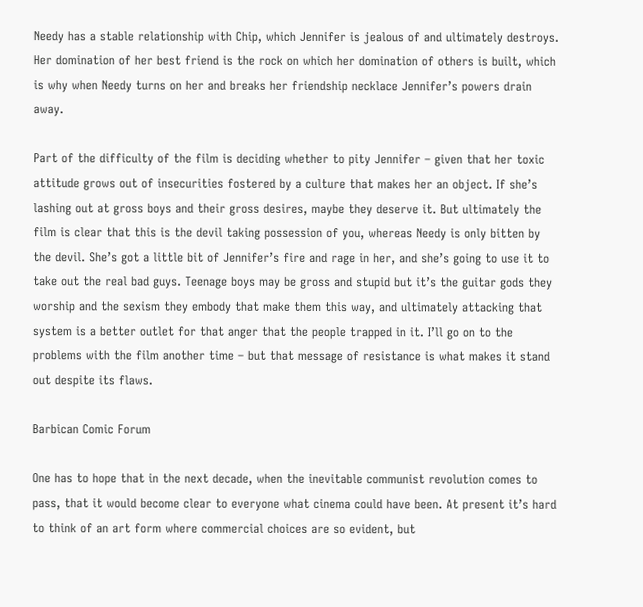Needy has a stable relationship with Chip, which Jennifer is jealous of and ultimately destroys. Her domination of her best friend is the rock on which her domination of others is built, which is why when Needy turns on her and breaks her friendship necklace Jennifer’s powers drain away.

Part of the difficulty of the film is deciding whether to pity Jennifer – given that her toxic attitude grows out of insecurities fostered by a culture that makes her an object. If she’s lashing out at gross boys and their gross desires, maybe they deserve it. But ultimately the film is clear that this is the devil taking possession of you, whereas Needy is only bitten by the devil. She’s got a little bit of Jennifer’s fire and rage in her, and she’s going to use it to take out the real bad guys. Teenage boys may be gross and stupid but it’s the guitar gods they worship and the sexism they embody that make them this way, and ultimately attacking that system is a better outlet for that anger that the people trapped in it. I’ll go on to the problems with the film another time – but that message of resistance is what makes it stand out despite its flaws.

Barbican Comic Forum

One has to hope that in the next decade, when the inevitable communist revolution comes to pass, that it would become clear to everyone what cinema could have been. At present it’s hard to think of an art form where commercial choices are so evident, but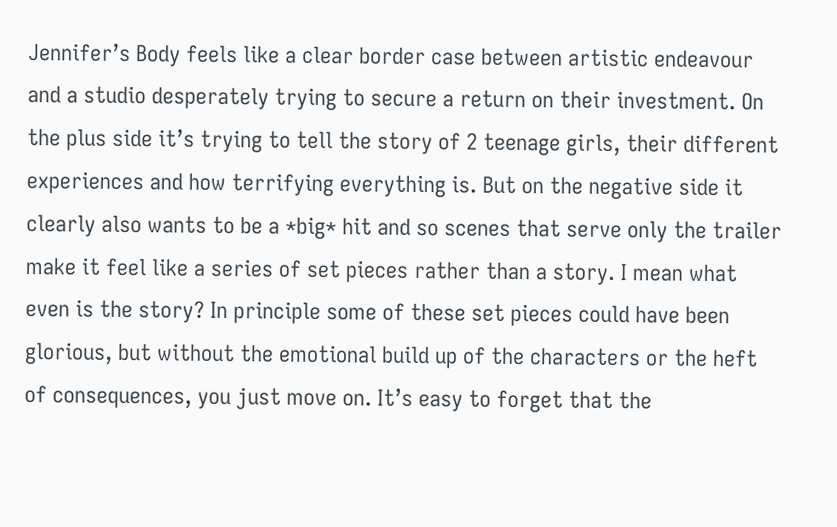Jennifer’s Body feels like a clear border case between artistic endeavour and a studio desperately trying to secure a return on their investment. On the plus side it’s trying to tell the story of 2 teenage girls, their different experiences and how terrifying everything is. But on the negative side it clearly also wants to be a *big* hit and so scenes that serve only the trailer make it feel like a series of set pieces rather than a story. I mean what even is the story? In principle some of these set pieces could have been glorious, but without the emotional build up of the characters or the heft of consequences, you just move on. It’s easy to forget that the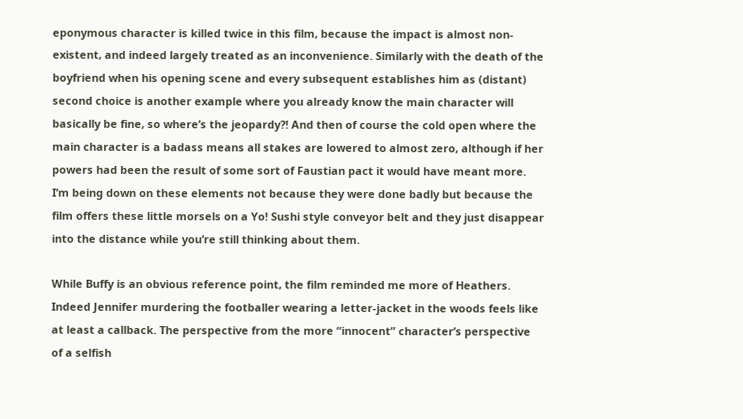eponymous character is killed twice in this film, because the impact is almost non-existent, and indeed largely treated as an inconvenience. Similarly with the death of the boyfriend when his opening scene and every subsequent establishes him as (distant) second choice is another example where you already know the main character will basically be fine, so where’s the jeopardy?! And then of course the cold open where the main character is a badass means all stakes are lowered to almost zero, although if her powers had been the result of some sort of Faustian pact it would have meant more. I’m being down on these elements not because they were done badly but because the film offers these little morsels on a Yo! Sushi style conveyor belt and they just disappear into the distance while you’re still thinking about them.

While Buffy is an obvious reference point, the film reminded me more of Heathers. Indeed Jennifer murdering the footballer wearing a letter-jacket in the woods feels like at least a callback. The perspective from the more “innocent” character’s perspective of a selfish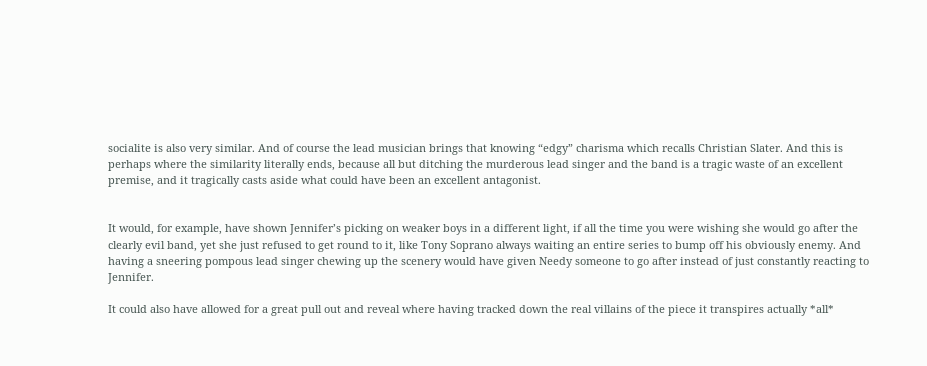socialite is also very similar. And of course the lead musician brings that knowing “edgy” charisma which recalls Christian Slater. And this is perhaps where the similarity literally ends, because all but ditching the murderous lead singer and the band is a tragic waste of an excellent premise, and it tragically casts aside what could have been an excellent antagonist.


It would, for example, have shown Jennifer’s picking on weaker boys in a different light, if all the time you were wishing she would go after the clearly evil band, yet she just refused to get round to it, like Tony Soprano always waiting an entire series to bump off his obviously enemy. And having a sneering pompous lead singer chewing up the scenery would have given Needy someone to go after instead of just constantly reacting to Jennifer.

It could also have allowed for a great pull out and reveal where having tracked down the real villains of the piece it transpires actually *all*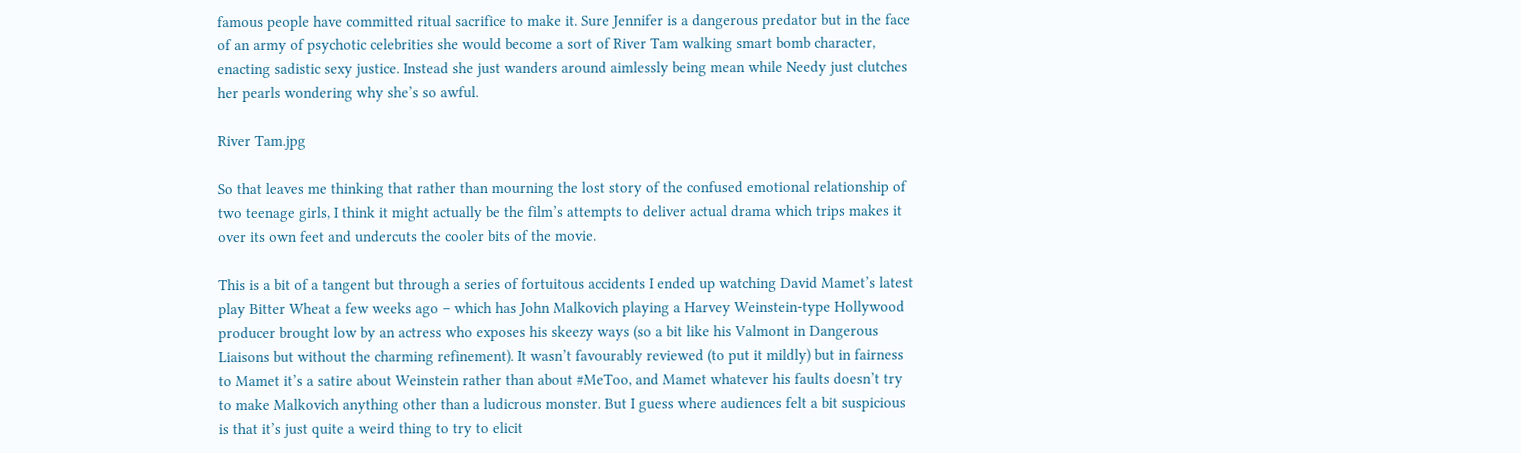famous people have committed ritual sacrifice to make it. Sure Jennifer is a dangerous predator but in the face of an army of psychotic celebrities she would become a sort of River Tam walking smart bomb character, enacting sadistic sexy justice. Instead she just wanders around aimlessly being mean while Needy just clutches her pearls wondering why she’s so awful.

River Tam.jpg

So that leaves me thinking that rather than mourning the lost story of the confused emotional relationship of two teenage girls, I think it might actually be the film’s attempts to deliver actual drama which trips makes it over its own feet and undercuts the cooler bits of the movie.

This is a bit of a tangent but through a series of fortuitous accidents I ended up watching David Mamet’s latest play Bitter Wheat a few weeks ago – which has John Malkovich playing a Harvey Weinstein-type Hollywood producer brought low by an actress who exposes his skeezy ways (so a bit like his Valmont in Dangerous Liaisons but without the charming refinement). It wasn’t favourably reviewed (to put it mildly) but in fairness to Mamet it’s a satire about Weinstein rather than about #MeToo, and Mamet whatever his faults doesn’t try to make Malkovich anything other than a ludicrous monster. But I guess where audiences felt a bit suspicious is that it’s just quite a weird thing to try to elicit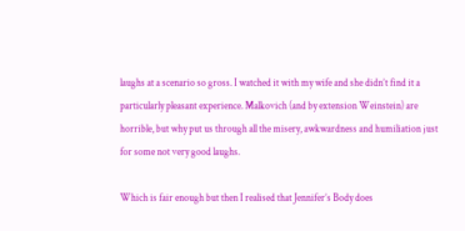laughs at a scenario so gross. I watched it with my wife and she didn’t find it a particularly pleasant experience. Malkovich (and by extension Weinstein) are horrible, but why put us through all the misery, awkwardness and humiliation just for some not very good laughs.

Which is fair enough but then I realised that Jennifer’s Body does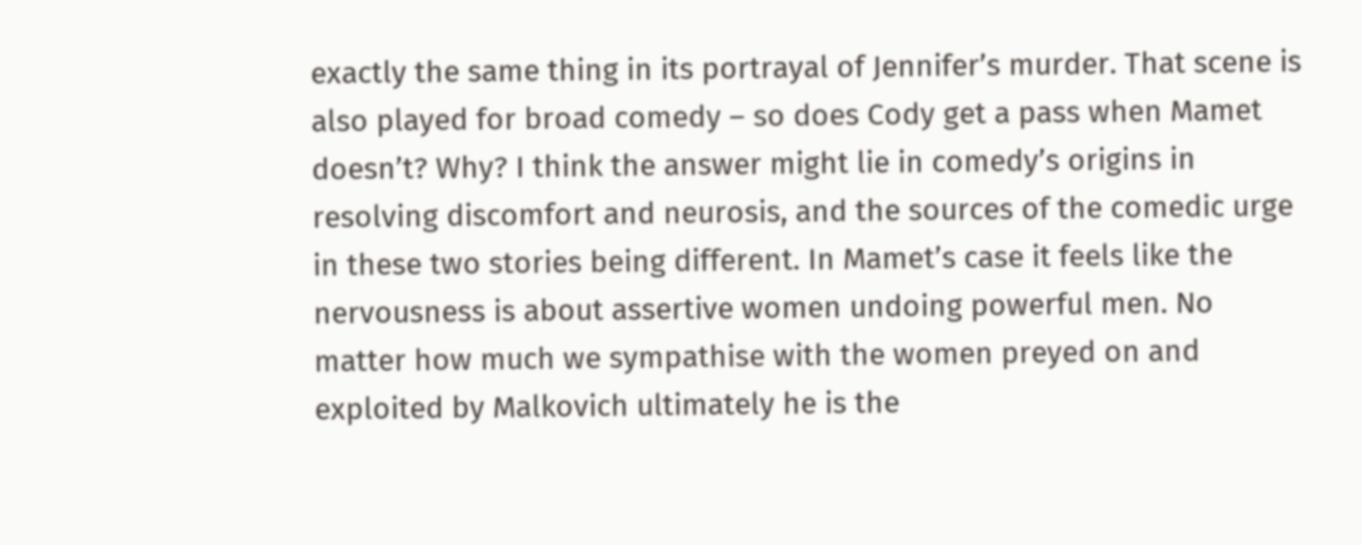exactly the same thing in its portrayal of Jennifer’s murder. That scene is also played for broad comedy – so does Cody get a pass when Mamet doesn’t? Why? I think the answer might lie in comedy’s origins in resolving discomfort and neurosis, and the sources of the comedic urge in these two stories being different. In Mamet’s case it feels like the nervousness is about assertive women undoing powerful men. No matter how much we sympathise with the women preyed on and exploited by Malkovich ultimately he is the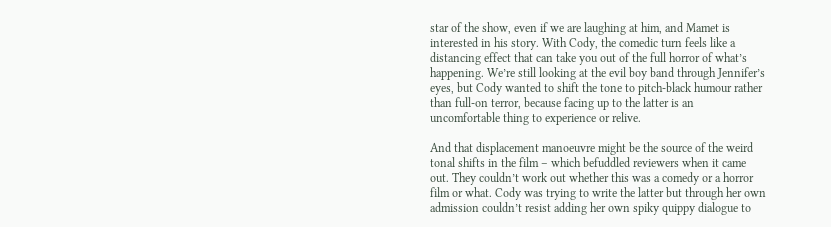star of the show, even if we are laughing at him, and Mamet is interested in his story. With Cody, the comedic turn feels like a distancing effect that can take you out of the full horror of what’s happening. We’re still looking at the evil boy band through Jennifer’s eyes, but Cody wanted to shift the tone to pitch-black humour rather than full-on terror, because facing up to the latter is an uncomfortable thing to experience or relive.

And that displacement manoeuvre might be the source of the weird tonal shifts in the film – which befuddled reviewers when it came out. They couldn’t work out whether this was a comedy or a horror film or what. Cody was trying to write the latter but through her own admission couldn’t resist adding her own spiky quippy dialogue to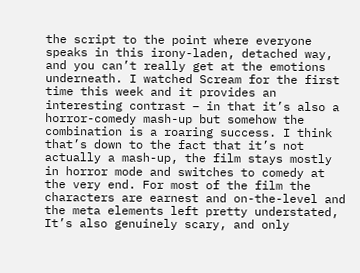the script to the point where everyone speaks in this irony-laden, detached way, and you can’t really get at the emotions underneath. I watched Scream for the first time this week and it provides an interesting contrast – in that it’s also a horror-comedy mash-up but somehow the combination is a roaring success. I think that’s down to the fact that it’s not actually a mash-up, the film stays mostly in horror mode and switches to comedy at the very end. For most of the film the characters are earnest and on-the-level and the meta elements left pretty understated, It’s also genuinely scary, and only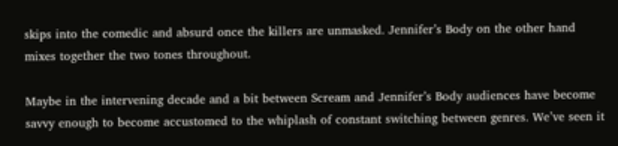skips into the comedic and absurd once the killers are unmasked. Jennifer’s Body on the other hand mixes together the two tones throughout.

Maybe in the intervening decade and a bit between Scream and Jennifer’s Body audiences have become savvy enough to become accustomed to the whiplash of constant switching between genres. We’ve seen it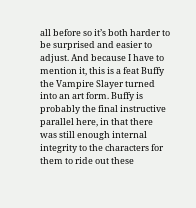all before so it’s both harder to be surprised and easier to adjust. And because I have to mention it, this is a feat Buffy the Vampire Slayer turned into an art form. Buffy is probably the final instructive parallel here, in that there was still enough internal integrity to the characters for them to ride out these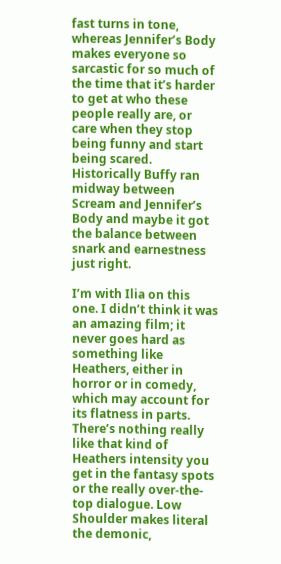fast turns in tone, whereas Jennifer’s Body makes everyone so sarcastic for so much of the time that it’s harder to get at who these people really are, or care when they stop being funny and start being scared. Historically Buffy ran midway between Scream and Jennifer’s Body and maybe it got the balance between snark and earnestness just right.

I’m with Ilia on this one. I didn’t think it was an amazing film; it never goes hard as something like Heathers, either in horror or in comedy, which may account for its flatness in parts. There’s nothing really like that kind of Heathers intensity you get in the fantasy spots or the really over-the-top dialogue. Low Shoulder makes literal the demonic,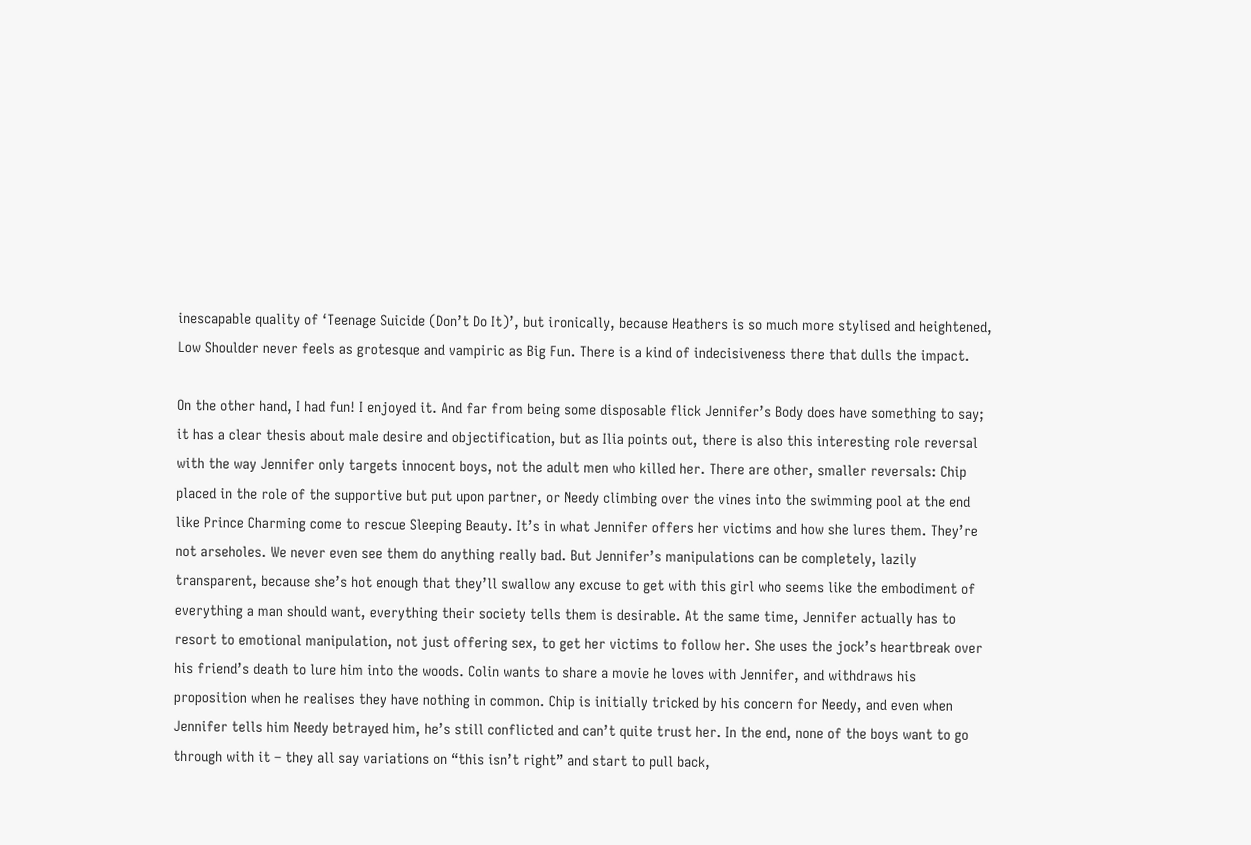inescapable quality of ‘Teenage Suicide (Don’t Do It)’, but ironically, because Heathers is so much more stylised and heightened, Low Shoulder never feels as grotesque and vampiric as Big Fun. There is a kind of indecisiveness there that dulls the impact.

On the other hand, I had fun! I enjoyed it. And far from being some disposable flick Jennifer’s Body does have something to say; it has a clear thesis about male desire and objectification, but as Ilia points out, there is also this interesting role reversal with the way Jennifer only targets innocent boys, not the adult men who killed her. There are other, smaller reversals: Chip placed in the role of the supportive but put upon partner, or Needy climbing over the vines into the swimming pool at the end like Prince Charming come to rescue Sleeping Beauty. It’s in what Jennifer offers her victims and how she lures them. They’re not arseholes. We never even see them do anything really bad. But Jennifer’s manipulations can be completely, lazily transparent, because she’s hot enough that they’ll swallow any excuse to get with this girl who seems like the embodiment of everything a man should want, everything their society tells them is desirable. At the same time, Jennifer actually has to resort to emotional manipulation, not just offering sex, to get her victims to follow her. She uses the jock’s heartbreak over his friend’s death to lure him into the woods. Colin wants to share a movie he loves with Jennifer, and withdraws his proposition when he realises they have nothing in common. Chip is initially tricked by his concern for Needy, and even when Jennifer tells him Needy betrayed him, he’s still conflicted and can’t quite trust her. In the end, none of the boys want to go through with it – they all say variations on “this isn’t right” and start to pull back,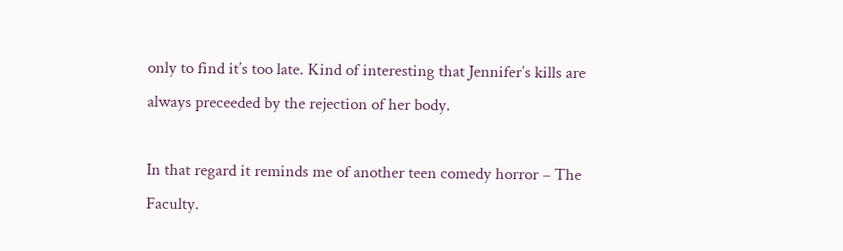only to find it’s too late. Kind of interesting that Jennifer’s kills are always preceeded by the rejection of her body.

In that regard it reminds me of another teen comedy horror – The Faculty.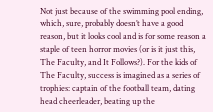Not just because of the swimming pool ending, which, sure, probably doesn’t have a good reason, but it looks cool and is for some reason a staple of teen horror movies (or is it just this, The Faculty, and It Follows?). For the kids of The Faculty, success is imagined as a series of trophies: captain of the football team, dating head cheerleader, beating up the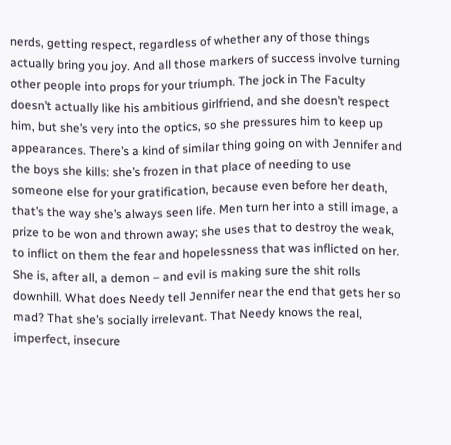nerds, getting respect, regardless of whether any of those things actually bring you joy. And all those markers of success involve turning other people into props for your triumph. The jock in The Faculty doesn’t actually like his ambitious girlfriend, and she doesn’t respect him, but she’s very into the optics, so she pressures him to keep up appearances. There’s a kind of similar thing going on with Jennifer and the boys she kills: she’s frozen in that place of needing to use someone else for your gratification, because even before her death, that’s the way she’s always seen life. Men turn her into a still image, a prize to be won and thrown away; she uses that to destroy the weak, to inflict on them the fear and hopelessness that was inflicted on her. She is, after all, a demon – and evil is making sure the shit rolls downhill. What does Needy tell Jennifer near the end that gets her so mad? That she’s socially irrelevant. That Needy knows the real, imperfect, insecure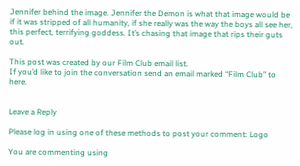Jennifer behind the image. Jennifer the Demon is what that image would be if it was stripped of all humanity, if she really was the way the boys all see her, this perfect, terrifying goddess. It’s chasing that image that rips their guts out.

This post was created by our Film Club email list.
If you’d like to join the conversation send an email marked “Film Club” to here.


Leave a Reply

Please log in using one of these methods to post your comment: Logo

You are commenting using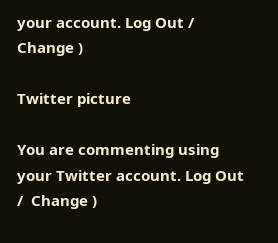your account. Log Out /  Change )

Twitter picture

You are commenting using your Twitter account. Log Out /  Change )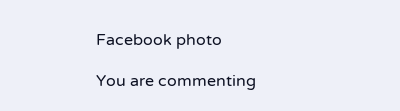Facebook photo

You are commenting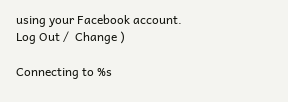using your Facebook account. Log Out /  Change )

Connecting to %s